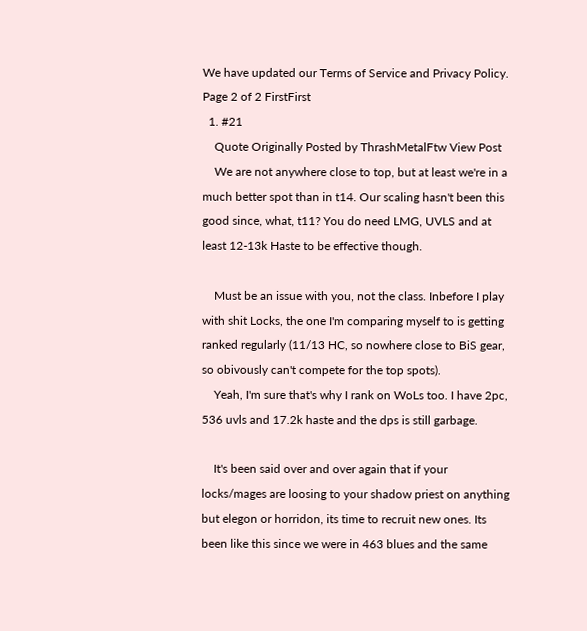We have updated our Terms of Service and Privacy Policy.
Page 2 of 2 FirstFirst
  1. #21
    Quote Originally Posted by ThrashMetalFtw View Post
    We are not anywhere close to top, but at least we're in a much better spot than in t14. Our scaling hasn't been this good since, what, t11? You do need LMG, UVLS and at least 12-13k Haste to be effective though.

    Must be an issue with you, not the class. Inbefore I play with shit Locks, the one I'm comparing myself to is getting ranked regularly (11/13 HC, so nowhere close to BiS gear, so obivously can't compete for the top spots).
    Yeah, I'm sure that's why I rank on WoLs too. I have 2pc, 536 uvls and 17.2k haste and the dps is still garbage.

    It's been said over and over again that if your locks/mages are loosing to your shadow priest on anything but elegon or horridon, its time to recruit new ones. Its been like this since we were in 463 blues and the same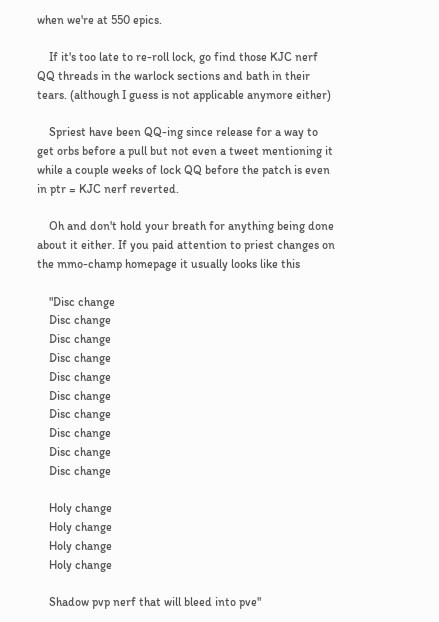when we're at 550 epics.

    If it's too late to re-roll lock, go find those KJC nerf QQ threads in the warlock sections and bath in their tears. (although I guess is not applicable anymore either)

    Spriest have been QQ-ing since release for a way to get orbs before a pull but not even a tweet mentioning it while a couple weeks of lock QQ before the patch is even in ptr = KJC nerf reverted.

    Oh and don't hold your breath for anything being done about it either. If you paid attention to priest changes on the mmo-champ homepage it usually looks like this

    "Disc change
    Disc change
    Disc change
    Disc change
    Disc change
    Disc change
    Disc change
    Disc change
    Disc change
    Disc change

    Holy change
    Holy change
    Holy change
    Holy change

    Shadow pvp nerf that will bleed into pve"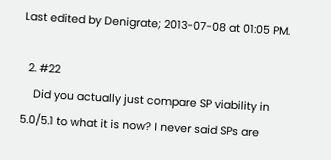Last edited by Denigrate; 2013-07-08 at 01:05 PM.

  2. #22
    Did you actually just compare SP viability in 5.0/5.1 to what it is now? I never said SPs are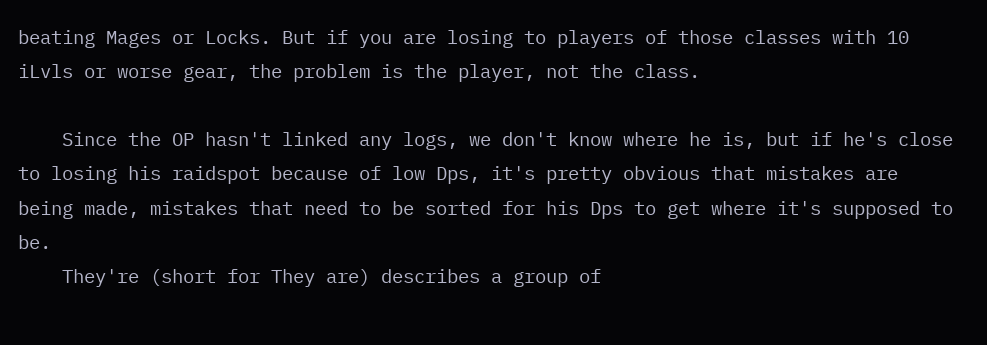beating Mages or Locks. But if you are losing to players of those classes with 10 iLvls or worse gear, the problem is the player, not the class.

    Since the OP hasn't linked any logs, we don't know where he is, but if he's close to losing his raidspot because of low Dps, it's pretty obvious that mistakes are being made, mistakes that need to be sorted for his Dps to get where it's supposed to be.
    They're (short for They are) describes a group of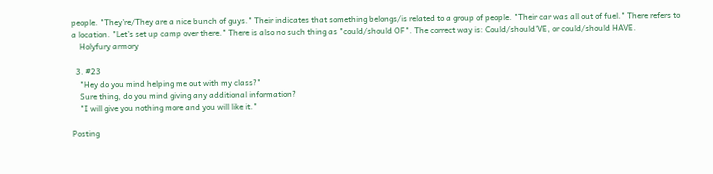people. "They're/They are a nice bunch of guys." Their indicates that something belongs/is related to a group of people. "Their car was all out of fuel." There refers to a location. "Let's set up camp over there." There is also no such thing as "could/should OF". The correct way is: Could/should'VE, or could/should HAVE.
    Holyfury armory

  3. #23
    "Hey do you mind helping me out with my class?"
    Sure thing, do you mind giving any additional information?
    "I will give you nothing more and you will like it."

Posting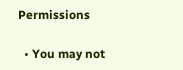Permissions

  • You may not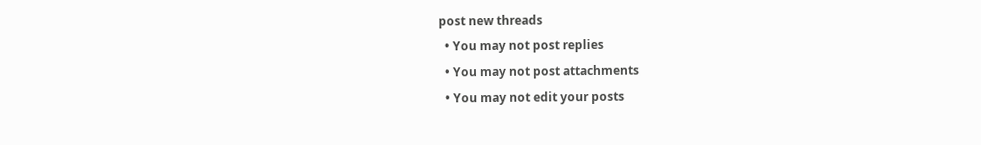post new threads
  • You may not post replies
  • You may not post attachments
  • You may not edit your posts